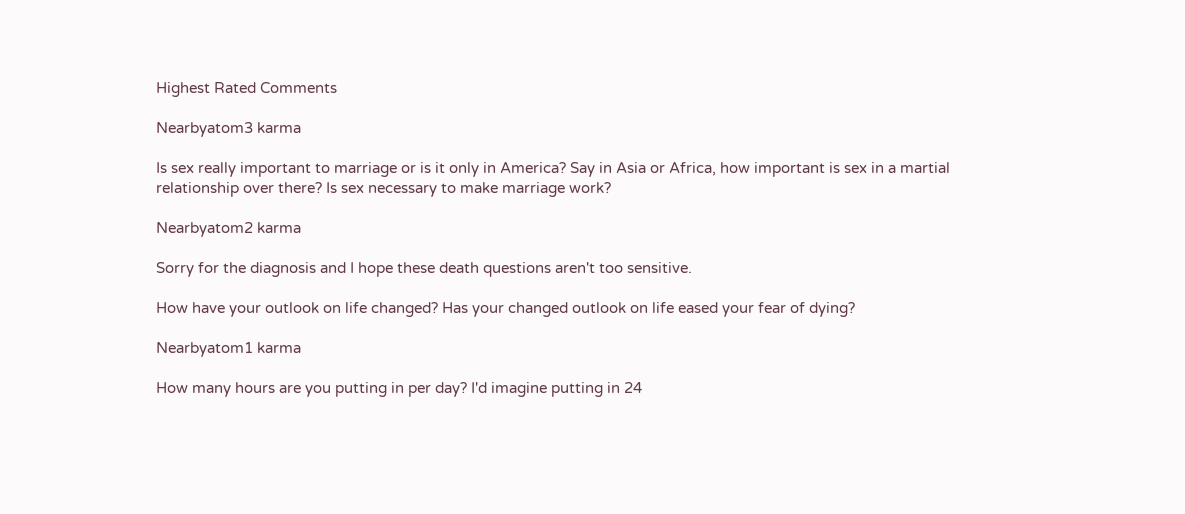Highest Rated Comments

Nearbyatom3 karma

Is sex really important to marriage or is it only in America? Say in Asia or Africa, how important is sex in a martial relationship over there? Is sex necessary to make marriage work?

Nearbyatom2 karma

Sorry for the diagnosis and I hope these death questions aren't too sensitive.

How have your outlook on life changed? Has your changed outlook on life eased your fear of dying?

Nearbyatom1 karma

How many hours are you putting in per day? I'd imagine putting in 24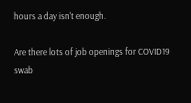hours a day isn't enough.

Are there lots of job openings for COVID19 swab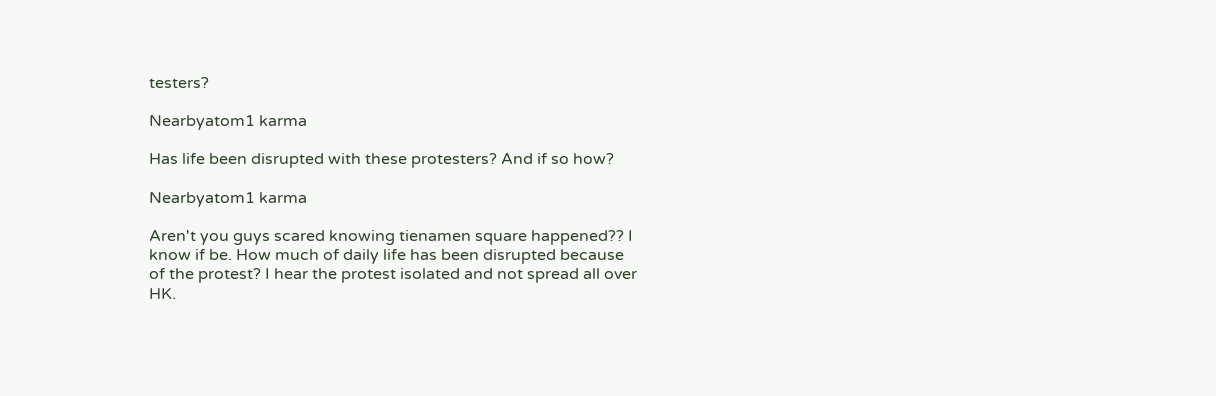testers?

Nearbyatom1 karma

Has life been disrupted with these protesters? And if so how?

Nearbyatom1 karma

Aren't you guys scared knowing tienamen square happened?? I know if be. How much of daily life has been disrupted because of the protest? I hear the protest isolated and not spread all over HK.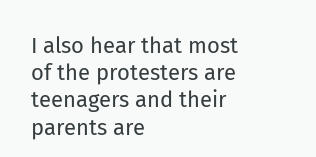I also hear that most of the protesters are teenagers and their parents are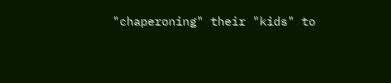"chaperoning" their "kids" to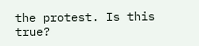the protest. Is this true?